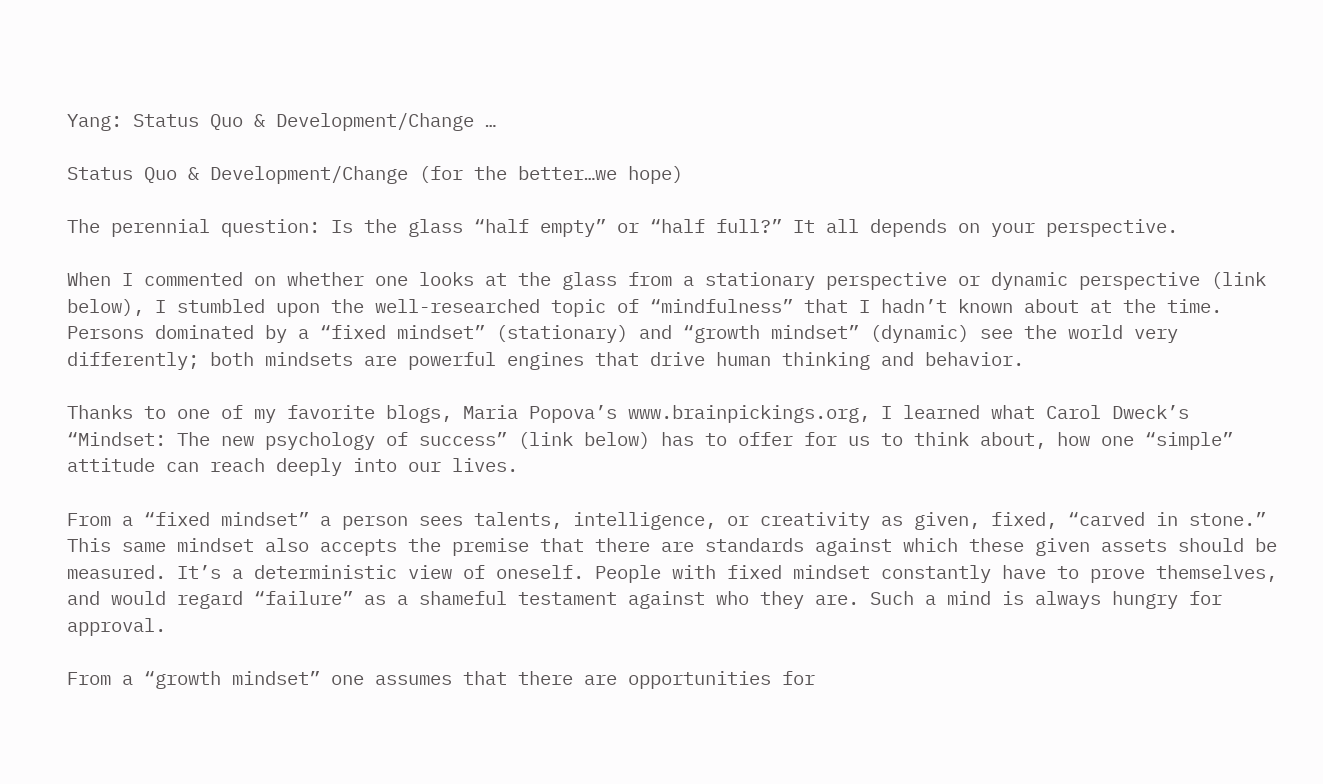Yang: Status Quo & Development/Change …

Status Quo & Development/Change (for the better…we hope)

The perennial question: Is the glass “half empty” or “half full?” It all depends on your perspective.

When I commented on whether one looks at the glass from a stationary perspective or dynamic perspective (link below), I stumbled upon the well-researched topic of “mindfulness” that I hadn’t known about at the time.  Persons dominated by a “fixed mindset” (stationary) and “growth mindset” (dynamic) see the world very differently; both mindsets are powerful engines that drive human thinking and behavior.

Thanks to one of my favorite blogs, Maria Popova’s www.brainpickings.org, I learned what Carol Dweck’s “Mindset: The new psychology of success” (link below) has to offer for us to think about, how one “simple” attitude can reach deeply into our lives.

From a “fixed mindset” a person sees talents, intelligence, or creativity as given, fixed, “carved in stone.” This same mindset also accepts the premise that there are standards against which these given assets should be measured. It’s a deterministic view of oneself. People with fixed mindset constantly have to prove themselves, and would regard “failure” as a shameful testament against who they are. Such a mind is always hungry for approval.

From a “growth mindset” one assumes that there are opportunities for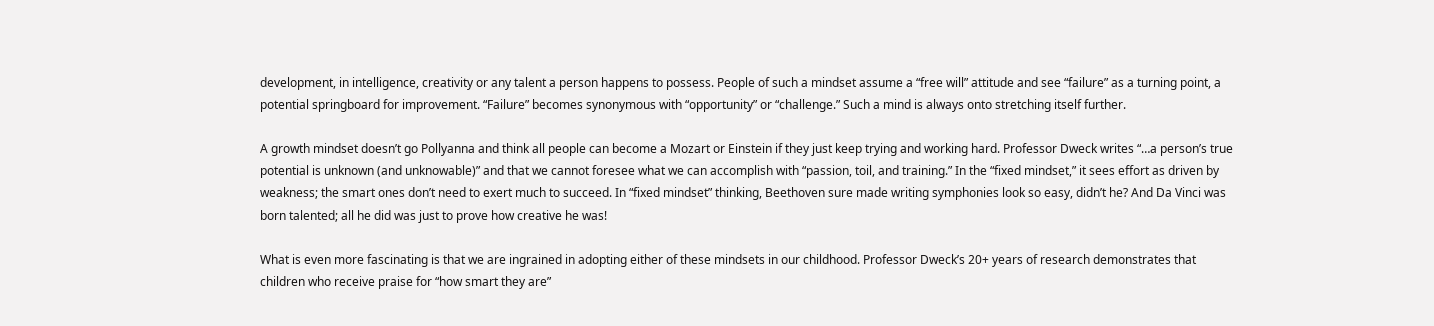development, in intelligence, creativity or any talent a person happens to possess. People of such a mindset assume a “free will” attitude and see “failure” as a turning point, a potential springboard for improvement. “Failure” becomes synonymous with “opportunity” or “challenge.” Such a mind is always onto stretching itself further.

A growth mindset doesn’t go Pollyanna and think all people can become a Mozart or Einstein if they just keep trying and working hard. Professor Dweck writes “…a person’s true potential is unknown (and unknowable)” and that we cannot foresee what we can accomplish with “passion, toil, and training.” In the “fixed mindset,” it sees effort as driven by weakness; the smart ones don’t need to exert much to succeed. In “fixed mindset” thinking, Beethoven sure made writing symphonies look so easy, didn’t he? And Da Vinci was born talented; all he did was just to prove how creative he was!

What is even more fascinating is that we are ingrained in adopting either of these mindsets in our childhood. Professor Dweck’s 20+ years of research demonstrates that children who receive praise for “how smart they are”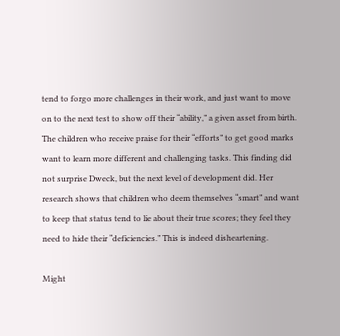tend to forgo more challenges in their work, and just want to move on to the next test to show off their “ability,” a given asset from birth. The children who receive praise for their “efforts” to get good marks want to learn more different and challenging tasks. This finding did not surprise Dweck, but the next level of development did. Her research shows that children who deem themselves “smart” and want to keep that status tend to lie about their true scores; they feel they need to hide their “deficiencies.” This is indeed disheartening.

Might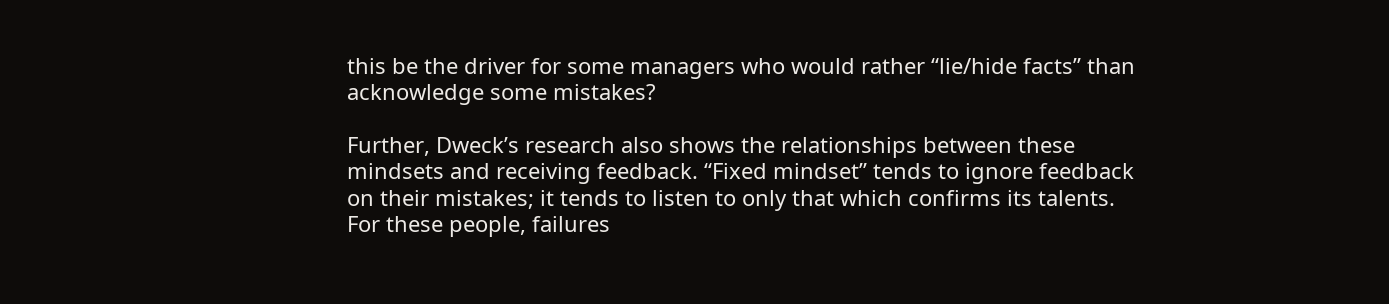this be the driver for some managers who would rather “lie/hide facts” than acknowledge some mistakes?

Further, Dweck’s research also shows the relationships between these mindsets and receiving feedback. “Fixed mindset” tends to ignore feedback on their mistakes; it tends to listen to only that which confirms its talents.  For these people, failures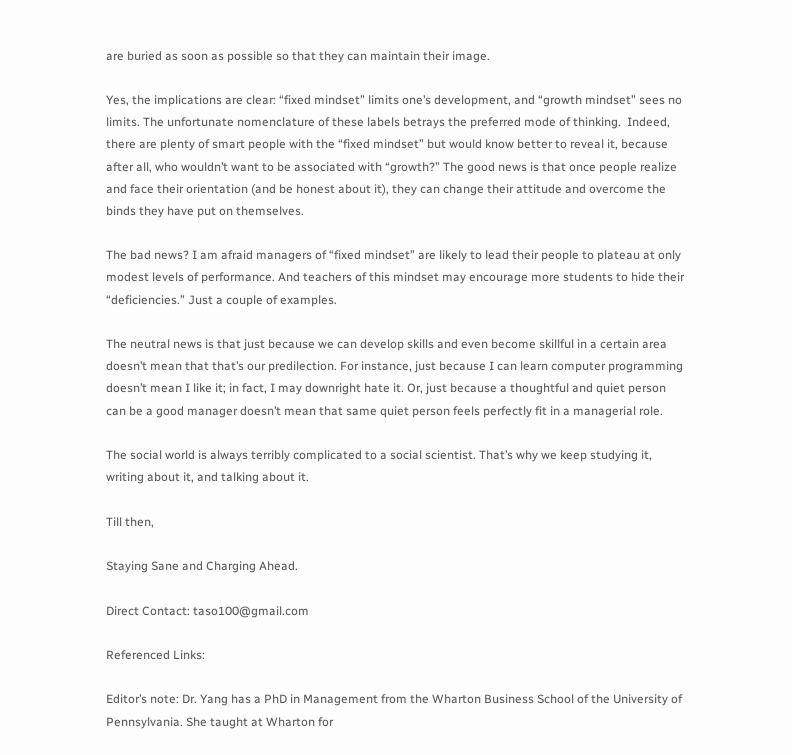are buried as soon as possible so that they can maintain their image.

Yes, the implications are clear: “fixed mindset” limits one’s development, and “growth mindset” sees no limits. The unfortunate nomenclature of these labels betrays the preferred mode of thinking.  Indeed, there are plenty of smart people with the “fixed mindset” but would know better to reveal it, because after all, who wouldn’t want to be associated with “growth?” The good news is that once people realize and face their orientation (and be honest about it), they can change their attitude and overcome the binds they have put on themselves.

The bad news? I am afraid managers of “fixed mindset” are likely to lead their people to plateau at only modest levels of performance. And teachers of this mindset may encourage more students to hide their “deficiencies.” Just a couple of examples.

The neutral news is that just because we can develop skills and even become skillful in a certain area doesn’t mean that that’s our predilection. For instance, just because I can learn computer programming doesn’t mean I like it; in fact, I may downright hate it. Or, just because a thoughtful and quiet person can be a good manager doesn’t mean that same quiet person feels perfectly fit in a managerial role.

The social world is always terribly complicated to a social scientist. That’s why we keep studying it, writing about it, and talking about it.

Till then,

Staying Sane and Charging Ahead.

Direct Contact: taso100@gmail.com

Referenced Links:

Editor’s note: Dr. Yang has a PhD in Management from the Wharton Business School of the University of Pennsylvania. She taught at Wharton for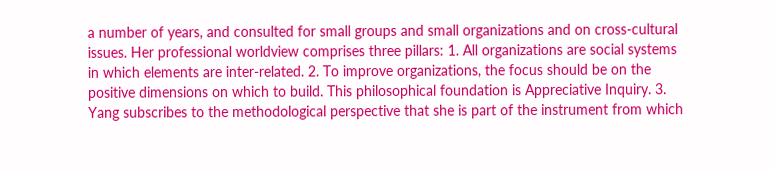a number of years, and consulted for small groups and small organizations and on cross-cultural issues. Her professional worldview comprises three pillars: 1. All organizations are social systems in which elements are inter-related. 2. To improve organizations, the focus should be on the positive dimensions on which to build. This philosophical foundation is Appreciative Inquiry. 3. Yang subscribes to the methodological perspective that she is part of the instrument from which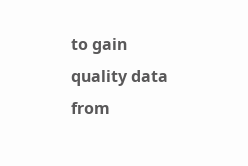to gain quality data from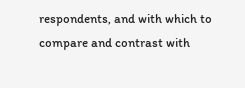respondents, and with which to compare and contrast with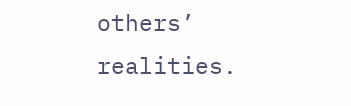others’ realities.